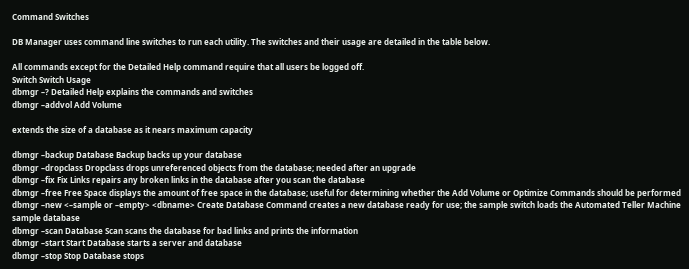Command Switches

DB Manager uses command line switches to run each utility. The switches and their usage are detailed in the table below.

All commands except for the Detailed Help command require that all users be logged off.
Switch Switch Usage
dbmgr –? Detailed Help explains the commands and switches
dbmgr –addvol Add Volume

extends the size of a database as it nears maximum capacity

dbmgr –backup Database Backup backs up your database
dbmgr –dropclass Dropclass drops unreferenced objects from the database; needed after an upgrade
dbmgr –fix Fix Links repairs any broken links in the database after you scan the database
dbmgr –free Free Space displays the amount of free space in the database; useful for determining whether the Add Volume or Optimize Commands should be performed
dbmgr –new <–sample or –empty> <dbname> Create Database Command creates a new database ready for use; the sample switch loads the Automated Teller Machine sample database
dbmgr –scan Database Scan scans the database for bad links and prints the information
dbmgr –start Start Database starts a server and database
dbmgr –stop Stop Database stops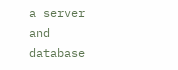a server and database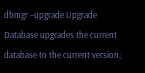dbmgr –upgrade Upgrade Database upgrades the current database to the current version;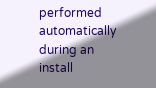performed automatically during an install